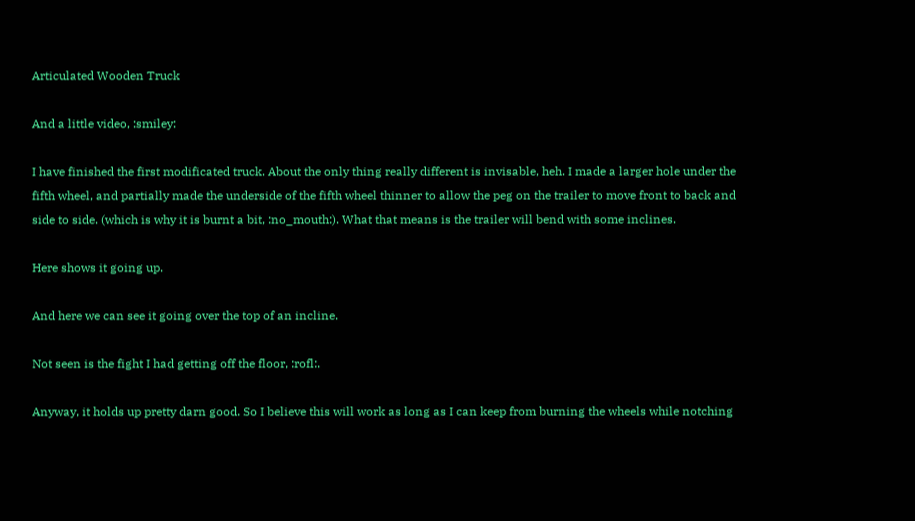Articulated Wooden Truck

And a little video, :smiley:

I have finished the first modificated truck. About the only thing really different is invisable, heh. I made a larger hole under the fifth wheel, and partially made the underside of the fifth wheel thinner to allow the peg on the trailer to move front to back and side to side. (which is why it is burnt a bit, :no_mouth:). What that means is the trailer will bend with some inclines.

Here shows it going up.

And here we can see it going over the top of an incline.

Not seen is the fight I had getting off the floor, :rofl:.

Anyway, it holds up pretty darn good. So I believe this will work as long as I can keep from burning the wheels while notching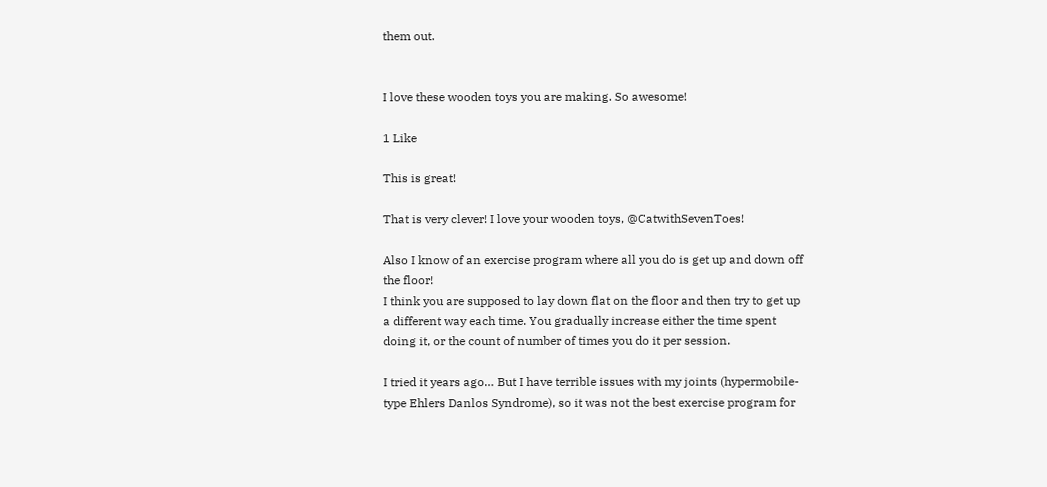them out.


I love these wooden toys you are making. So awesome!

1 Like

This is great!

That is very clever! I love your wooden toys, @CatwithSevenToes!

Also I know of an exercise program where all you do is get up and down off the floor!
I think you are supposed to lay down flat on the floor and then try to get up a different way each time. You gradually increase either the time spent doing it, or the count of number of times you do it per session.

I tried it years ago… But I have terrible issues with my joints (hypermobile-type Ehlers Danlos Syndrome), so it was not the best exercise program for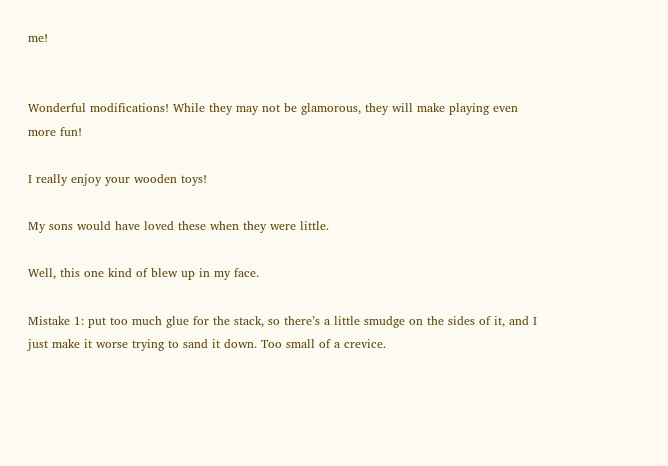me!


Wonderful modifications! While they may not be glamorous, they will make playing even more fun!

I really enjoy your wooden toys!

My sons would have loved these when they were little.

Well, this one kind of blew up in my face.

Mistake 1: put too much glue for the stack, so there’s a little smudge on the sides of it, and I just make it worse trying to sand it down. Too small of a crevice.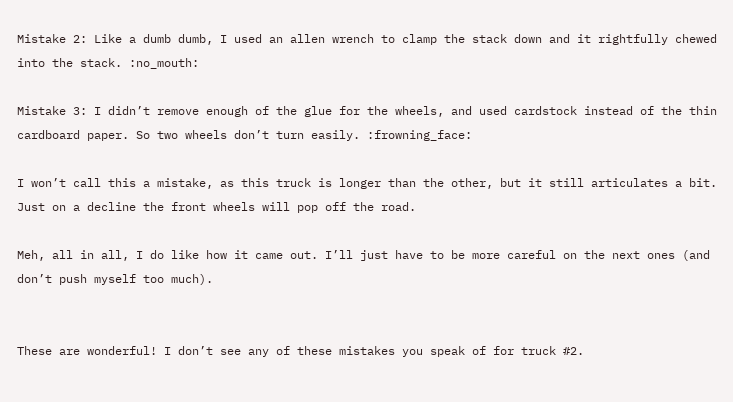Mistake 2: Like a dumb dumb, I used an allen wrench to clamp the stack down and it rightfully chewed into the stack. :no_mouth:

Mistake 3: I didn’t remove enough of the glue for the wheels, and used cardstock instead of the thin cardboard paper. So two wheels don’t turn easily. :frowning_face:

I won’t call this a mistake, as this truck is longer than the other, but it still articulates a bit. Just on a decline the front wheels will pop off the road.

Meh, all in all, I do like how it came out. I’ll just have to be more careful on the next ones (and don’t push myself too much).


These are wonderful! I don’t see any of these mistakes you speak of for truck #2.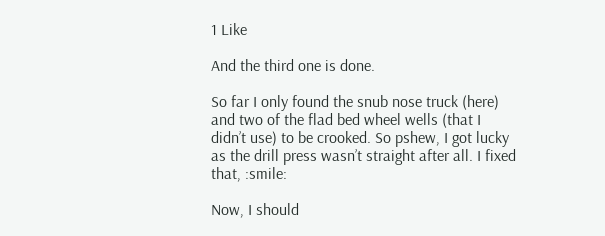1 Like

And the third one is done.

So far I only found the snub nose truck (here) and two of the flad bed wheel wells (that I didn’t use) to be crooked. So pshew, I got lucky as the drill press wasn’t straight after all. I fixed that, :smile:

Now, I should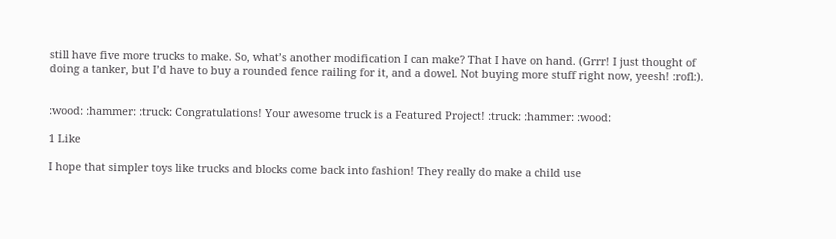still have five more trucks to make. So, what’s another modification I can make? That I have on hand. (Grrr! I just thought of doing a tanker, but I’d have to buy a rounded fence railing for it, and a dowel. Not buying more stuff right now, yeesh! :rofl:).


:wood: :hammer: :truck: Congratulations! Your awesome truck is a Featured Project! :truck: :hammer: :wood:

1 Like

I hope that simpler toys like trucks and blocks come back into fashion! They really do make a child use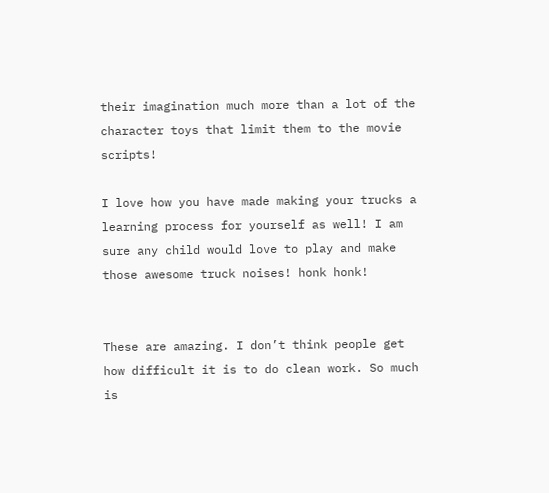their imagination much more than a lot of the character toys that limit them to the movie scripts!

I love how you have made making your trucks a learning process for yourself as well! I am sure any child would love to play and make those awesome truck noises! honk honk!


These are amazing. I don’t think people get how difficult it is to do clean work. So much is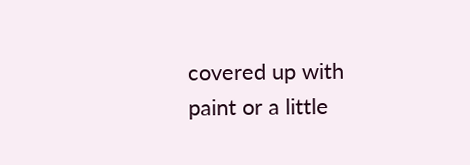covered up with paint or a little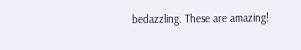bedazzling. These are amazing!